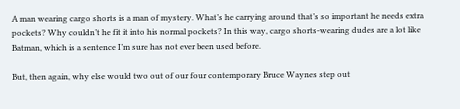A man wearing cargo shorts is a man of mystery. What’s he carrying around that’s so important he needs extra pockets? Why couldn’t he fit it into his normal pockets? In this way, cargo shorts-wearing dudes are a lot like Batman, which is a sentence I’m sure has not ever been used before.

But, then again, why else would two out of our four contemporary Bruce Waynes step out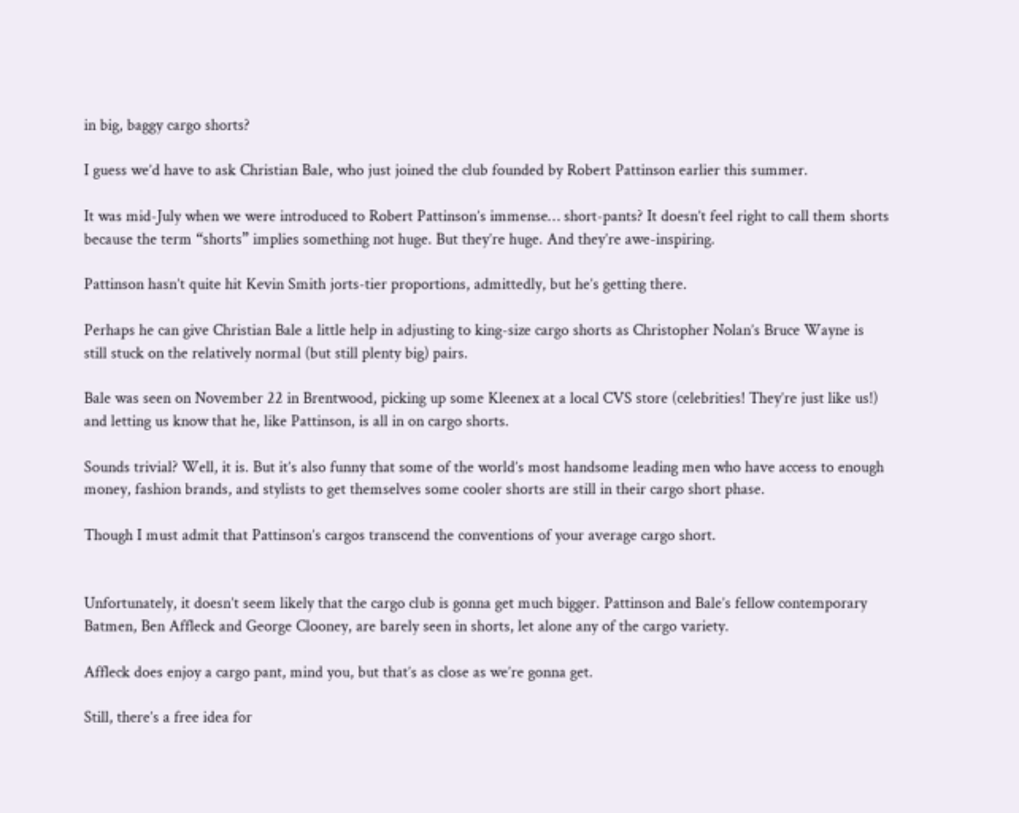in big, baggy cargo shorts?

I guess we’d have to ask Christian Bale, who just joined the club founded by Robert Pattinson earlier this summer.

It was mid-July when we were introduced to Robert Pattinson’s immense… short-pants? It doesn’t feel right to call them shorts because the term “shorts” implies something not huge. But they’re huge. And they’re awe-inspiring.

Pattinson hasn’t quite hit Kevin Smith jorts-tier proportions, admittedly, but he’s getting there.

Perhaps he can give Christian Bale a little help in adjusting to king-size cargo shorts as Christopher Nolan’s Bruce Wayne is still stuck on the relatively normal (but still plenty big) pairs.

Bale was seen on November 22 in Brentwood, picking up some Kleenex at a local CVS store (celebrities! They’re just like us!) and letting us know that he, like Pattinson, is all in on cargo shorts.

Sounds trivial? Well, it is. But it’s also funny that some of the world’s most handsome leading men who have access to enough money, fashion brands, and stylists to get themselves some cooler shorts are still in their cargo short phase.

Though I must admit that Pattinson’s cargos transcend the conventions of your average cargo short.


Unfortunately, it doesn’t seem likely that the cargo club is gonna get much bigger. Pattinson and Bale’s fellow contemporary Batmen, Ben Affleck and George Clooney, are barely seen in shorts, let alone any of the cargo variety.

Affleck does enjoy a cargo pant, mind you, but that’s as close as we’re gonna get.

Still, there’s a free idea for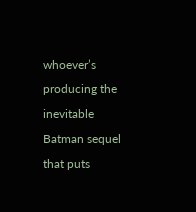whoever’s producing the inevitable Batman sequel that puts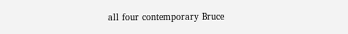all four contemporary Bruce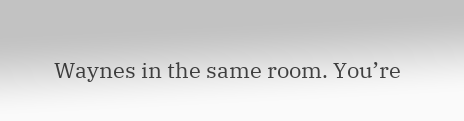Waynes in the same room. You’re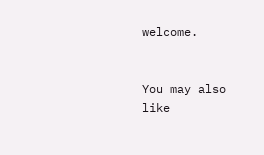welcome.


You may also like